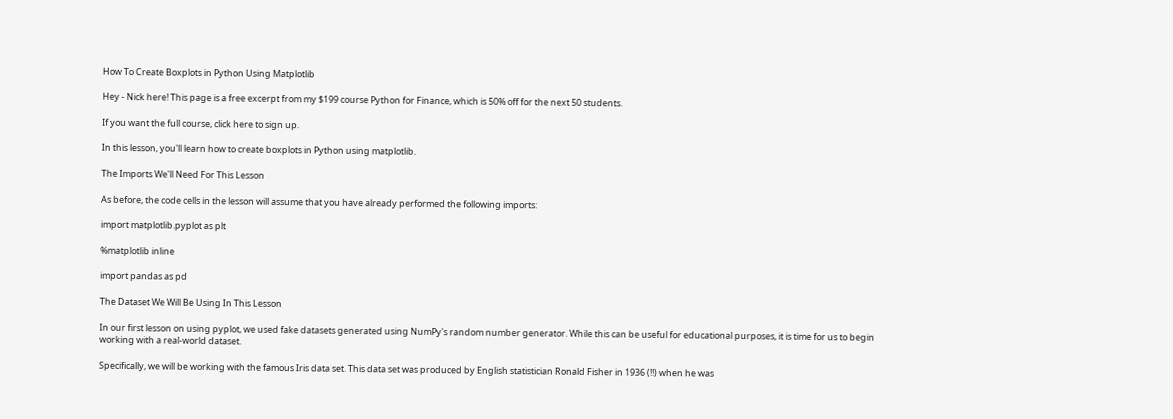How To Create Boxplots in Python Using Matplotlib

Hey - Nick here! This page is a free excerpt from my $199 course Python for Finance, which is 50% off for the next 50 students.

If you want the full course, click here to sign up.

In this lesson, you'll learn how to create boxplots in Python using matplotlib.

The Imports We'll Need For This Lesson

As before, the code cells in the lesson will assume that you have already performed the following imports:

import matplotlib.pyplot as plt

%matplotlib inline

import pandas as pd

The Dataset We Will Be Using In This Lesson

In our first lesson on using pyplot, we used fake datasets generated using NumPy's random number generator. While this can be useful for educational purposes, it is time for us to begin working with a real-world dataset.

Specifically, we will be working with the famous Iris data set. This data set was produced by English statistician Ronald Fisher in 1936 (!!) when he was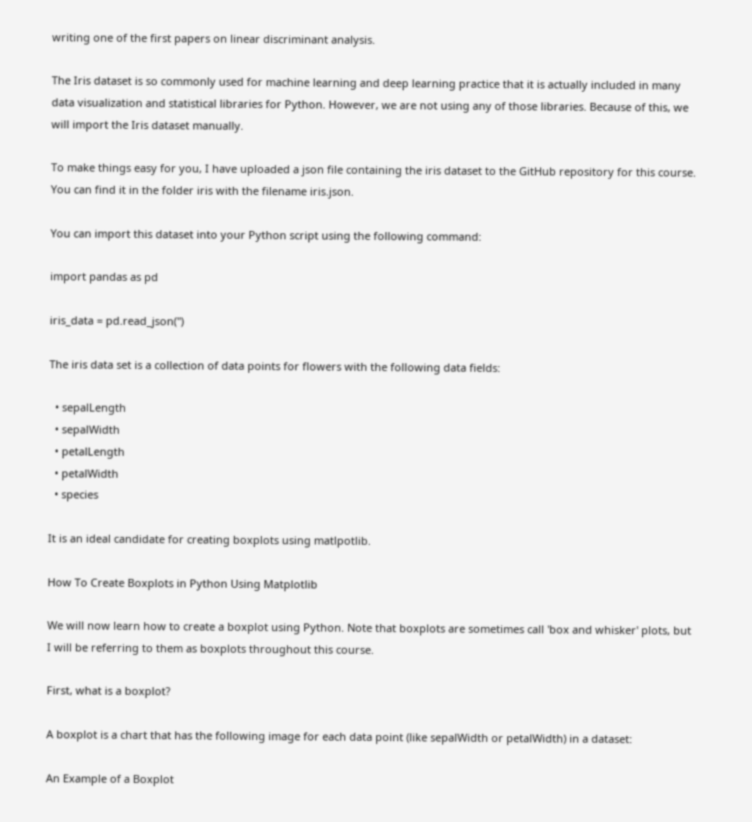writing one of the first papers on linear discriminant analysis.

The Iris dataset is so commonly used for machine learning and deep learning practice that it is actually included in many data visualization and statistical libraries for Python. However, we are not using any of those libraries. Because of this, we will import the Iris dataset manually.

To make things easy for you, I have uploaded a json file containing the iris dataset to the GitHub repository for this course. You can find it in the folder iris with the filename iris.json.

You can import this dataset into your Python script using the following command:

import pandas as pd

iris_data = pd.read_json('')

The iris data set is a collection of data points for flowers with the following data fields:

  • sepalLength
  • sepalWidth
  • petalLength
  • petalWidth
  • species

It is an ideal candidate for creating boxplots using matlpotlib.

How To Create Boxplots in Python Using Matplotlib

We will now learn how to create a boxplot using Python. Note that boxplots are sometimes call 'box and whisker' plots, but I will be referring to them as boxplots throughout this course.

First, what is a boxplot?

A boxplot is a chart that has the following image for each data point (like sepalWidth or petalWidth) in a dataset:

An Example of a Boxplot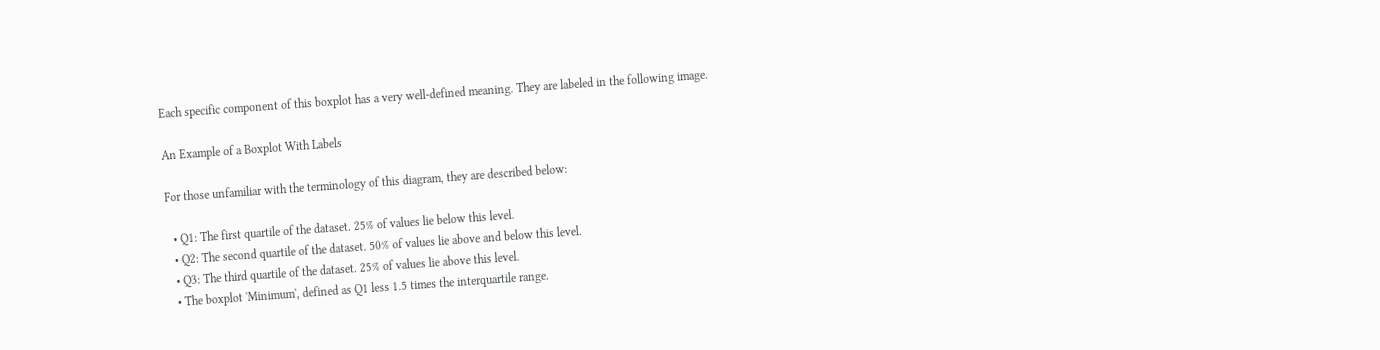Each specific component of this boxplot has a very well-defined meaning. They are labeled in the following image.

An Example of a Boxplot With Labels

For those unfamiliar with the terminology of this diagram, they are described below:

  • Q1: The first quartile of the dataset. 25% of values lie below this level.
  • Q2: The second quartile of the dataset. 50% of values lie above and below this level.
  • Q3: The third quartile of the dataset. 25% of values lie above this level.
  • The boxplot 'Minimum', defined as Q1 less 1.5 times the interquartile range.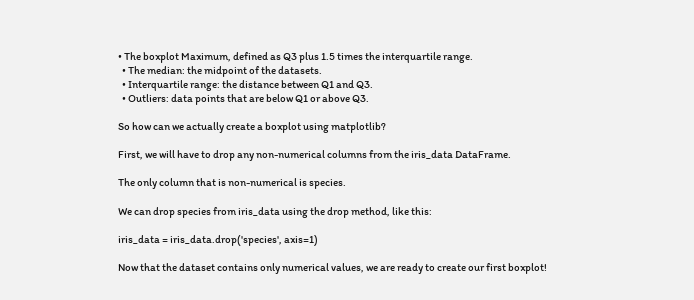• The boxplot Maximum, defined as Q3 plus 1.5 times the interquartile range.
  • The median: the midpoint of the datasets.
  • Interquartile range: the distance between Q1 and Q3.
  • Outliers: data points that are below Q1 or above Q3.

So how can we actually create a boxplot using matplotlib?

First, we will have to drop any non-numerical columns from the iris_data DataFrame.

The only column that is non-numerical is species.

We can drop species from iris_data using the drop method, like this:

iris_data = iris_data.drop('species', axis=1)

Now that the dataset contains only numerical values, we are ready to create our first boxplot!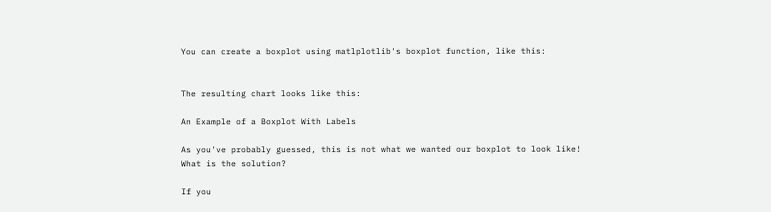You can create a boxplot using matlplotlib's boxplot function, like this:


The resulting chart looks like this:

An Example of a Boxplot With Labels

As you've probably guessed, this is not what we wanted our boxplot to look like! What is the solution?

If you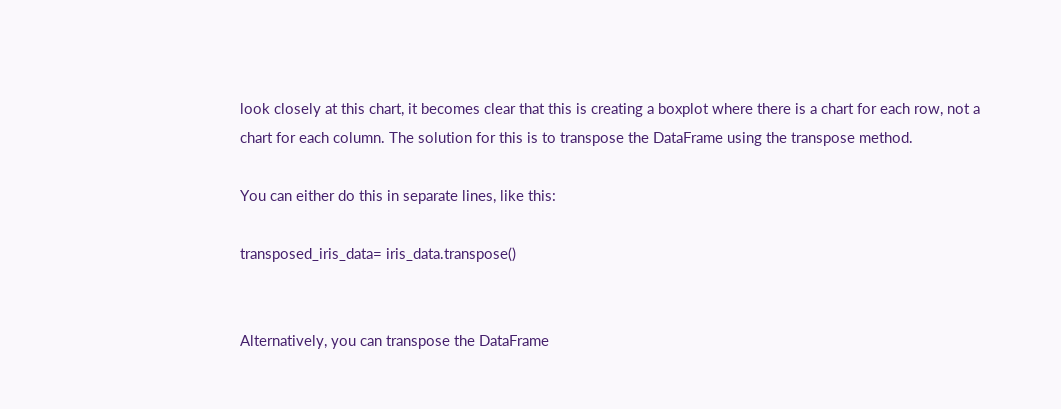look closely at this chart, it becomes clear that this is creating a boxplot where there is a chart for each row, not a chart for each column. The solution for this is to transpose the DataFrame using the transpose method.

You can either do this in separate lines, like this:

transposed_iris_data= iris_data.transpose()


Alternatively, you can transpose the DataFrame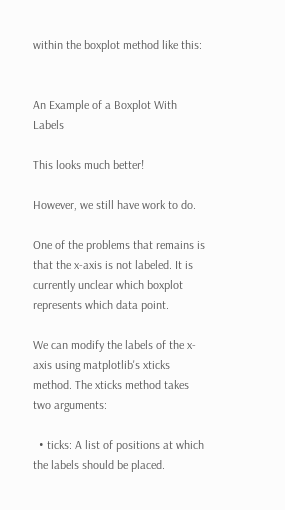within the boxplot method like this:


An Example of a Boxplot With Labels

This looks much better!

However, we still have work to do.

One of the problems that remains is that the x-axis is not labeled. It is currently unclear which boxplot represents which data point.

We can modify the labels of the x-axis using matplotlib's xticks method. The xticks method takes two arguments:

  • ticks: A list of positions at which the labels should be placed.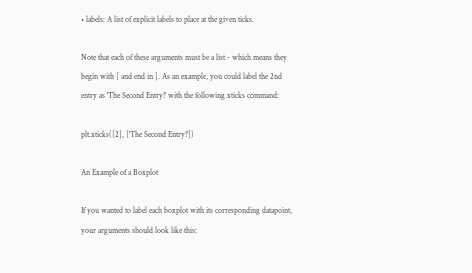• labels: A list of explicit labels to place at the given ticks.

Note that each of these arguments must be a list - which means they begin with [ and end in ]. As an example, you could label the 2nd entry as 'The Second Entry!' with the following xticks command:

plt.xticks([2], ['The Second Entry!'])

An Example of a Boxplot

If you wanted to label each boxplot with its corresponding datapoint, your arguments should look like this: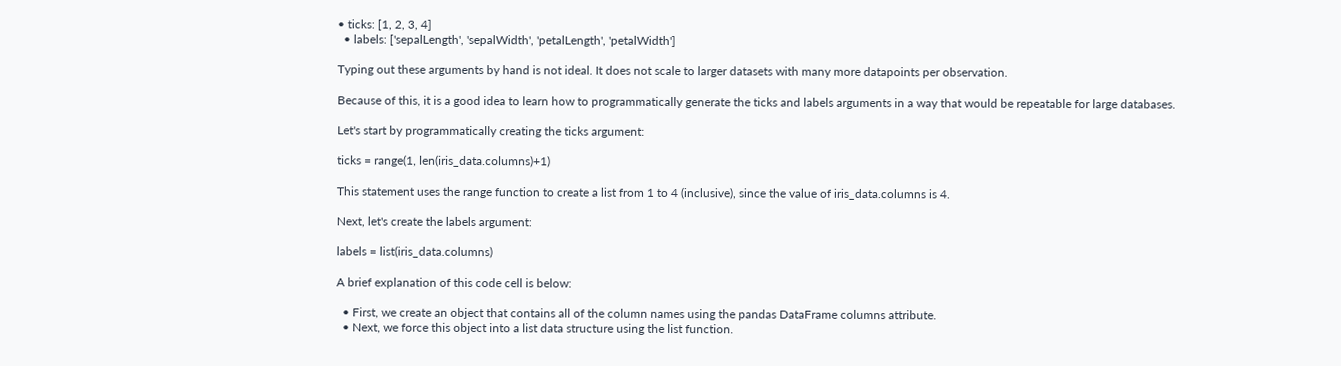• ticks: [1, 2, 3, 4]
  • labels: ['sepalLength', 'sepalWidth', 'petalLength', 'petalWidth']

Typing out these arguments by hand is not ideal. It does not scale to larger datasets with many more datapoints per observation.

Because of this, it is a good idea to learn how to programmatically generate the ticks and labels arguments in a way that would be repeatable for large databases.

Let's start by programmatically creating the ticks argument:

ticks = range(1, len(iris_data.columns)+1)

This statement uses the range function to create a list from 1 to 4 (inclusive), since the value of iris_data.columns is 4.

Next, let's create the labels argument:

labels = list(iris_data.columns)

A brief explanation of this code cell is below:

  • First, we create an object that contains all of the column names using the pandas DataFrame columns attribute.
  • Next, we force this object into a list data structure using the list function.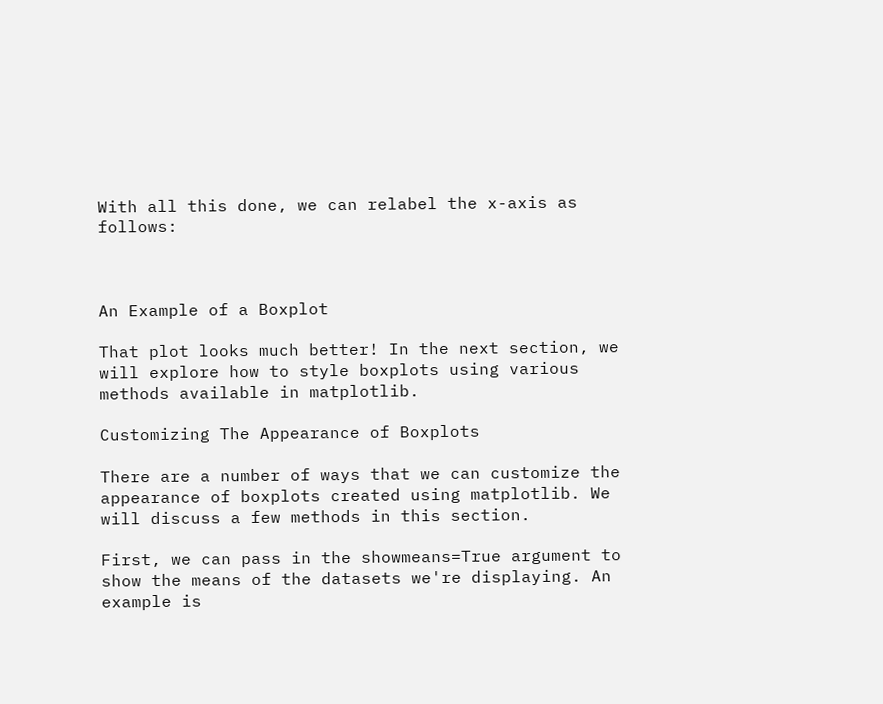With all this done, we can relabel the x-axis as follows:



An Example of a Boxplot

That plot looks much better! In the next section, we will explore how to style boxplots using various methods available in matplotlib.

Customizing The Appearance of Boxplots

There are a number of ways that we can customize the appearance of boxplots created using matplotlib. We will discuss a few methods in this section.

First, we can pass in the showmeans=True argument to show the means of the datasets we're displaying. An example is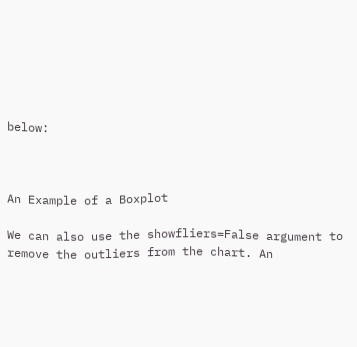below:



An Example of a Boxplot

We can also use the showfliers=False argument to remove the outliers from the chart. An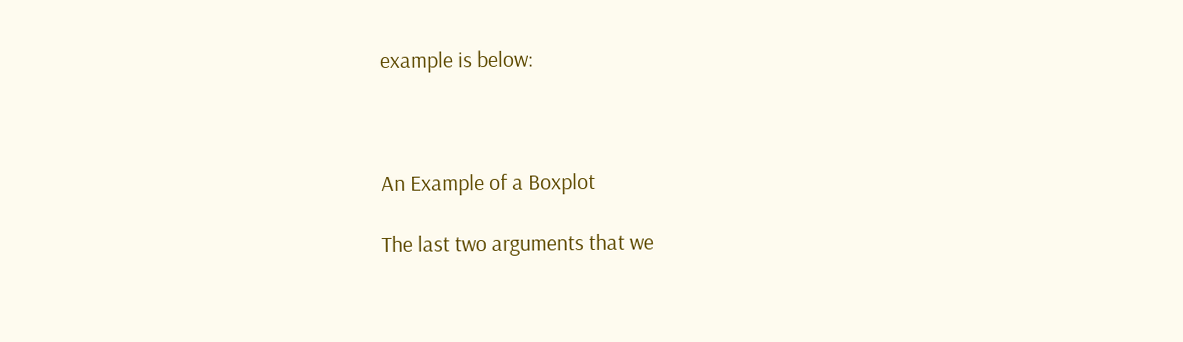example is below:



An Example of a Boxplot

The last two arguments that we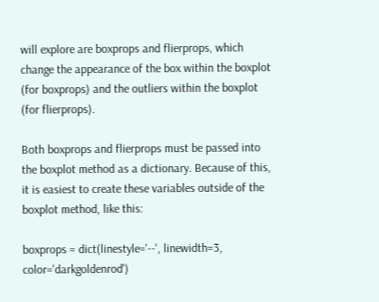will explore are boxprops and flierprops, which change the appearance of the box within the boxplot (for boxprops) and the outliers within the boxplot (for flierprops).

Both boxprops and flierprops must be passed into the boxplot method as a dictionary. Because of this, it is easiest to create these variables outside of the boxplot method, like this:

boxprops = dict(linestyle='--', linewidth=3, color='darkgoldenrod')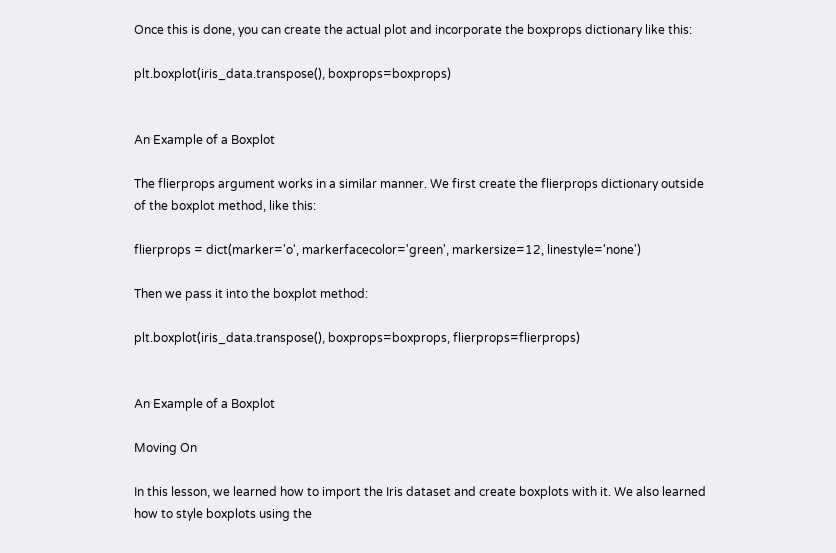Once this is done, you can create the actual plot and incorporate the boxprops dictionary like this:

plt.boxplot(iris_data.transpose(), boxprops=boxprops)


An Example of a Boxplot

The flierprops argument works in a similar manner. We first create the flierprops dictionary outside of the boxplot method, like this:

flierprops = dict(marker='o', markerfacecolor='green', markersize=12, linestyle='none')

Then we pass it into the boxplot method:

plt.boxplot(iris_data.transpose(), boxprops=boxprops, flierprops=flierprops)


An Example of a Boxplot

Moving On

In this lesson, we learned how to import the Iris dataset and create boxplots with it. We also learned how to style boxplots using the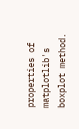properties of matplotlib's boxplot method.